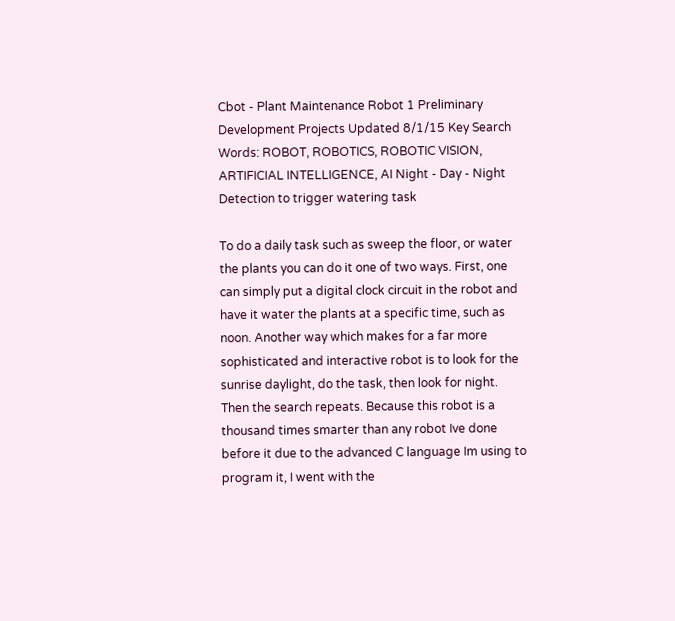Cbot - Plant Maintenance Robot 1 Preliminary Development Projects Updated 8/1/15 Key Search Words: ROBOT, ROBOTICS, ROBOTIC VISION, ARTIFICIAL INTELLIGENCE, AI Night - Day - Night Detection to trigger watering task

To do a daily task such as sweep the floor, or water the plants you can do it one of two ways. First, one can simply put a digital clock circuit in the robot and have it water the plants at a specific time, such as noon. Another way which makes for a far more sophisticated and interactive robot is to look for the sunrise daylight, do the task, then look for night. Then the search repeats. Because this robot is a thousand times smarter than any robot Ive done before it due to the advanced C language Im using to program it, I went with the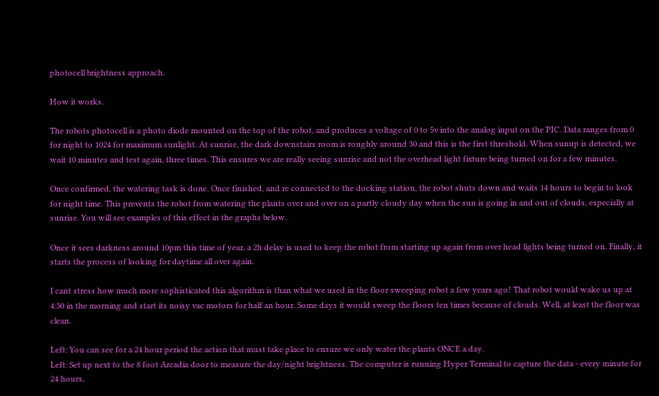photocell brightness approach.

How it works.

The robots photocell is a photo diode mounted on the top of the robot, and produces a voltage of 0 to 5v into the analog input on the PIC. Data ranges from 0 for night to 1024 for maximum sunlight. At sunrise, the dark downstairs room is roughly around 30 and this is the first threshold. When sunup is detected, we wait 10 minutes and test again, three times. This ensures we are really seeing sunrise and not the overhead light fixture being turned on for a few minutes.

Once confirmed, the watering task is done. Once finished, and re connected to the docking station, the robot shuts down and waits 14 hours to begin to look for night time. This prevents the robot from watering the plants over and over on a partly cloudy day when the sun is going in and out of clouds, especially at sunrise. You will see examples of this effect in the graphs below.

Once it sees darkness around 10pm this time of year, a 2h delay is used to keep the robot from starting up again from over head lights being turned on. Finally, it starts the process of looking for daytime all over again.

I cant stress how much more sophisticated this algorithm is than what we used in the floor sweeping robot a few years ago! That robot would wake us up at 4:30 in the morning and start its noisy vac motors for half an hour. Some days it would sweep the floors ten times because of clouds. Well, at least the floor was clean.

Left: You can see for a 24 hour period the action that must take place to ensure we only water the plants ONCE a day.
Left: Set up next to the 8 foot Arcadia door to measure the day/night brightness. The computer is running Hyper Terminal to capture the data - every minute for 24 hours,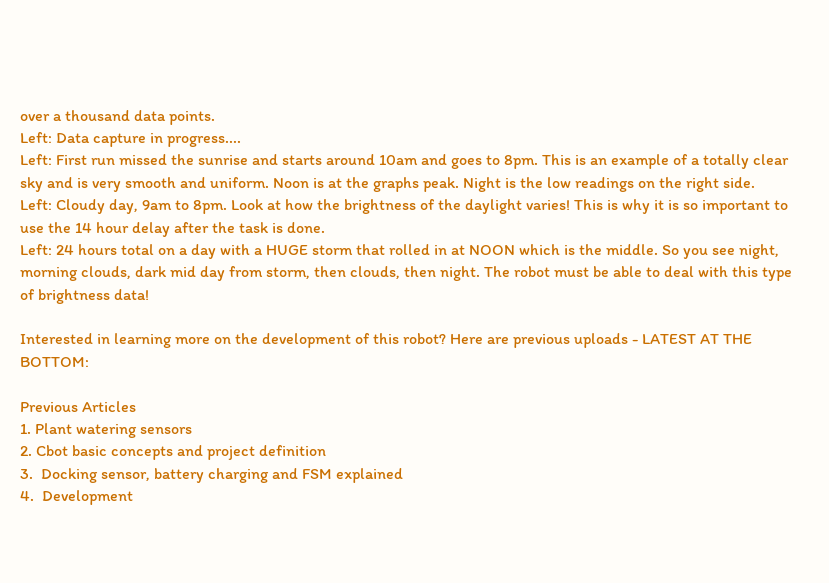over a thousand data points.
Left: Data capture in progress....
Left: First run missed the sunrise and starts around 10am and goes to 8pm. This is an example of a totally clear sky and is very smooth and uniform. Noon is at the graphs peak. Night is the low readings on the right side.
Left: Cloudy day, 9am to 8pm. Look at how the brightness of the daylight varies! This is why it is so important to use the 14 hour delay after the task is done.
Left: 24 hours total on a day with a HUGE storm that rolled in at NOON which is the middle. So you see night, morning clouds, dark mid day from storm, then clouds, then night. The robot must be able to deal with this type of brightness data!

Interested in learning more on the development of this robot? Here are previous uploads - LATEST AT THE BOTTOM:

Previous Articles
1. Plant watering sensors
2. Cbot basic concepts and project definition
3.  Docking sensor, battery charging and FSM explained
4.  Development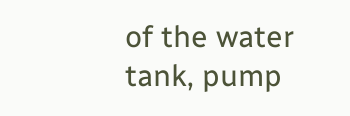of the water tank, pump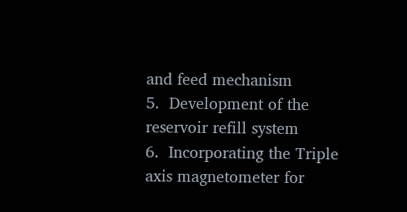and feed mechanism
5.  Development of the reservoir refill system
6.  Incorporating the Triple axis magnetometer for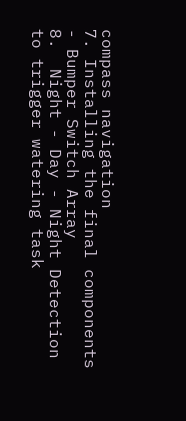compass navigation
7. Installing the final components - Bumper Switch Array
8.  Night - Day - Night Detection to trigger watering task